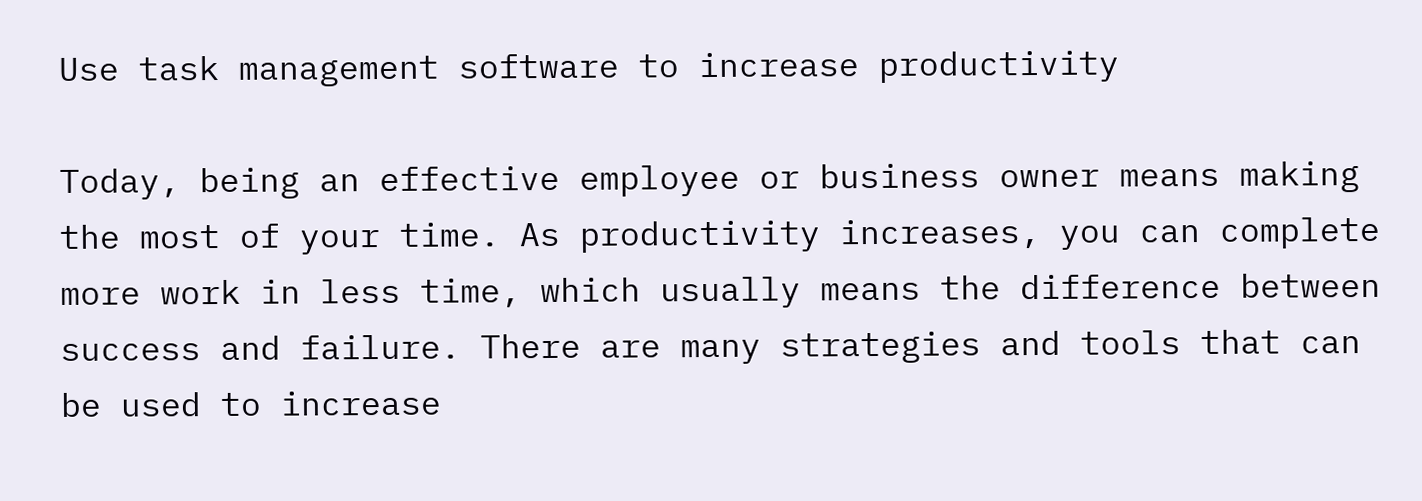Use task management software to increase productivity

Today, being an effective employee or business owner means making the most of your time. As productivity increases, you can complete more work in less time, which usually means the difference between success and failure. There are many strategies and tools that can be used to increase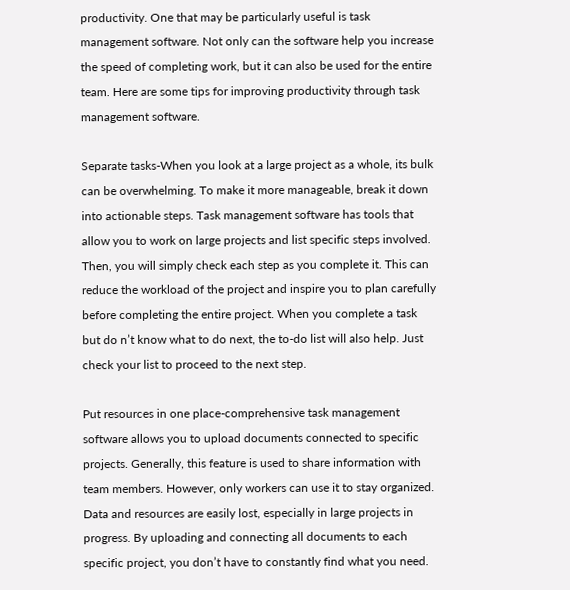productivity. One that may be particularly useful is task management software. Not only can the software help you increase the speed of completing work, but it can also be used for the entire team. Here are some tips for improving productivity through task management software.

Separate tasks-When you look at a large project as a whole, its bulk can be overwhelming. To make it more manageable, break it down into actionable steps. Task management software has tools that allow you to work on large projects and list specific steps involved. Then, you will simply check each step as you complete it. This can reduce the workload of the project and inspire you to plan carefully before completing the entire project. When you complete a task but do n’t know what to do next, the to-do list will also help. Just check your list to proceed to the next step.

Put resources in one place-comprehensive task management software allows you to upload documents connected to specific projects. Generally, this feature is used to share information with team members. However, only workers can use it to stay organized. Data and resources are easily lost, especially in large projects in progress. By uploading and connecting all documents to each specific project, you don’t have to constantly find what you need.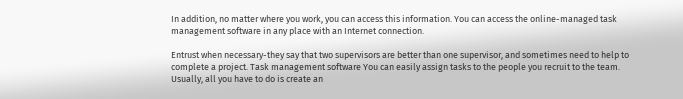In addition, no matter where you work, you can access this information. You can access the online-managed task management software in any place with an Internet connection.

Entrust when necessary-they say that two supervisors are better than one supervisor, and sometimes need to help to complete a project. Task management software You can easily assign tasks to the people you recruit to the team. Usually, all you have to do is create an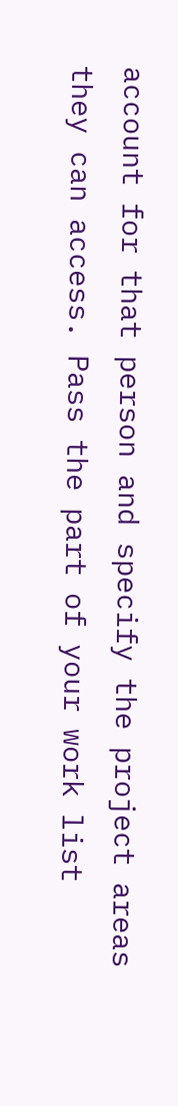account for that person and specify the project areas they can access. Pass the part of your work list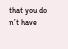that you do n’t have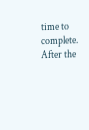time to complete. After the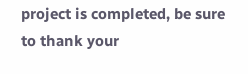project is completed, be sure to thank your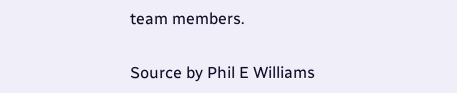team members.


Source by Phil E Williams